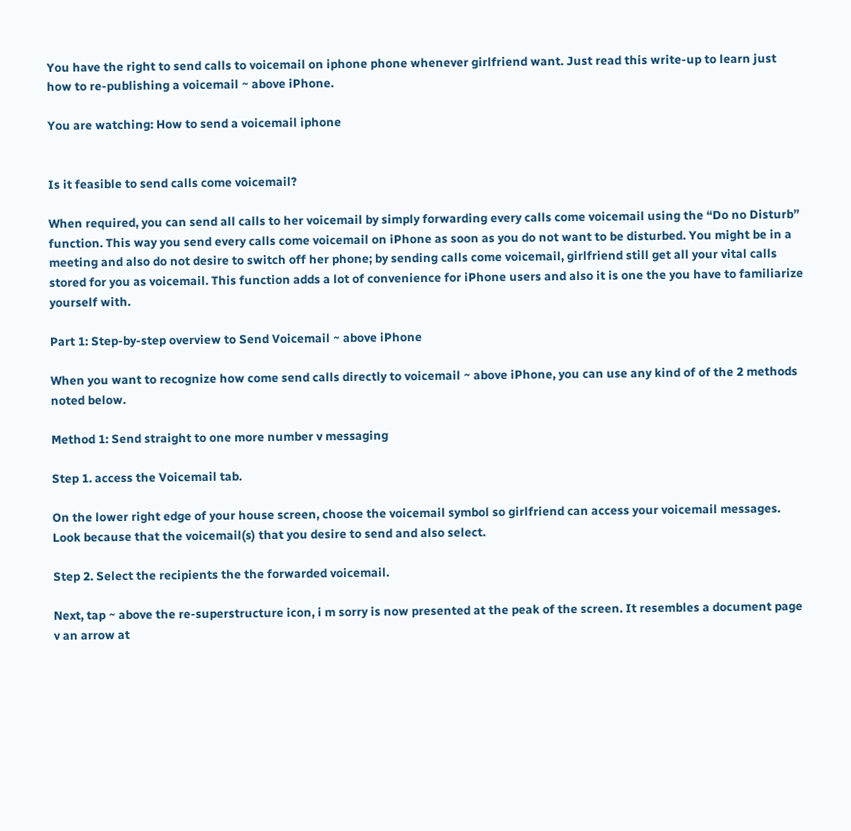You have the right to send calls to voicemail on iphone phone whenever girlfriend want. Just read this write-up to learn just how to re-publishing a voicemail ~ above iPhone.

You are watching: How to send a voicemail iphone


Is it feasible to send calls come voicemail?

When required, you can send all calls to her voicemail by simply forwarding every calls come voicemail using the “Do no Disturb” function. This way you send every calls come voicemail on iPhone as soon as you do not want to be disturbed. You might be in a meeting and also do not desire to switch off her phone; by sending calls come voicemail, girlfriend still get all your vital calls stored for you as voicemail. This function adds a lot of convenience for iPhone users and also it is one the you have to familiarize yourself with.

Part 1: Step-by-step overview to Send Voicemail ~ above iPhone

When you want to recognize how come send calls directly to voicemail ~ above iPhone, you can use any kind of of the 2 methods noted below.

Method 1: Send straight to one more number v messaging

Step 1. access the Voicemail tab.

On the lower right edge of your house screen, choose the voicemail symbol so girlfriend can access your voicemail messages. Look because that the voicemail(s) that you desire to send and also select.

Step 2. Select the recipients the the forwarded voicemail.

Next, tap ~ above the re-superstructure icon, i m sorry is now presented at the peak of the screen. It resembles a document page v an arrow at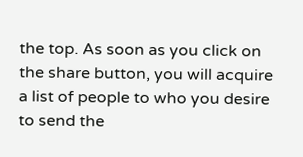the top. As soon as you click on the share button, you will acquire a list of people to who you desire to send the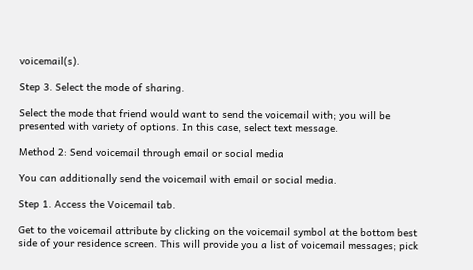voicemail(s).

Step 3. Select the mode of sharing.

Select the mode that friend would want to send the voicemail with; you will be presented with variety of options. In this case, select text message.

Method 2: Send voicemail through email or social media

You can additionally send the voicemail with email or social media.

Step 1. Access the Voicemail tab.

Get to the voicemail attribute by clicking on the voicemail symbol at the bottom best side of your residence screen. This will provide you a list of voicemail messages; pick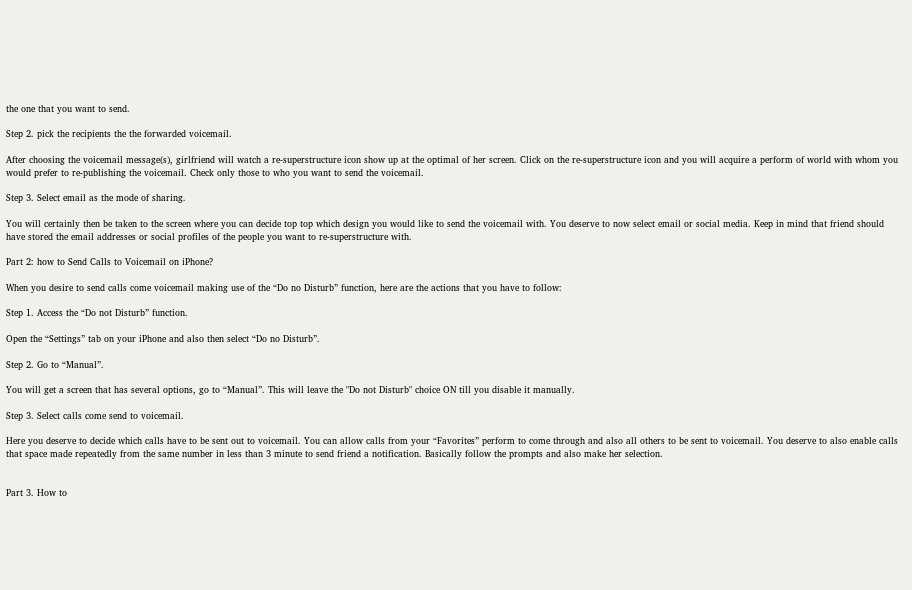the one that you want to send.

Step 2. pick the recipients the the forwarded voicemail.

After choosing the voicemail message(s), girlfriend will watch a re-superstructure icon show up at the optimal of her screen. Click on the re-superstructure icon and you will acquire a perform of world with whom you would prefer to re-publishing the voicemail. Check only those to who you want to send the voicemail.

Step 3. Select email as the mode of sharing.

You will certainly then be taken to the screen where you can decide top top which design you would like to send the voicemail with. You deserve to now select email or social media. Keep in mind that friend should have stored the email addresses or social profiles of the people you want to re-superstructure with.

Part 2: how to Send Calls to Voicemail on iPhone?

When you desire to send calls come voicemail making use of the “Do no Disturb” function, here are the actions that you have to follow:

Step 1. Access the “Do not Disturb” function.

Open the “Settings” tab on your iPhone and also then select “Do no Disturb”.

Step 2. Go to “Manual”.

You will get a screen that has several options, go to “Manual”. This will leave the "Do not Disturb" choice ON till you disable it manually.

Step 3. Select calls come send to voicemail.

Here you deserve to decide which calls have to be sent out to voicemail. You can allow calls from your “Favorites” perform to come through and also all others to be sent to voicemail. You deserve to also enable calls that space made repeatedly from the same number in less than 3 minute to send friend a notification. Basically follow the prompts and also make her selection.


Part 3. How to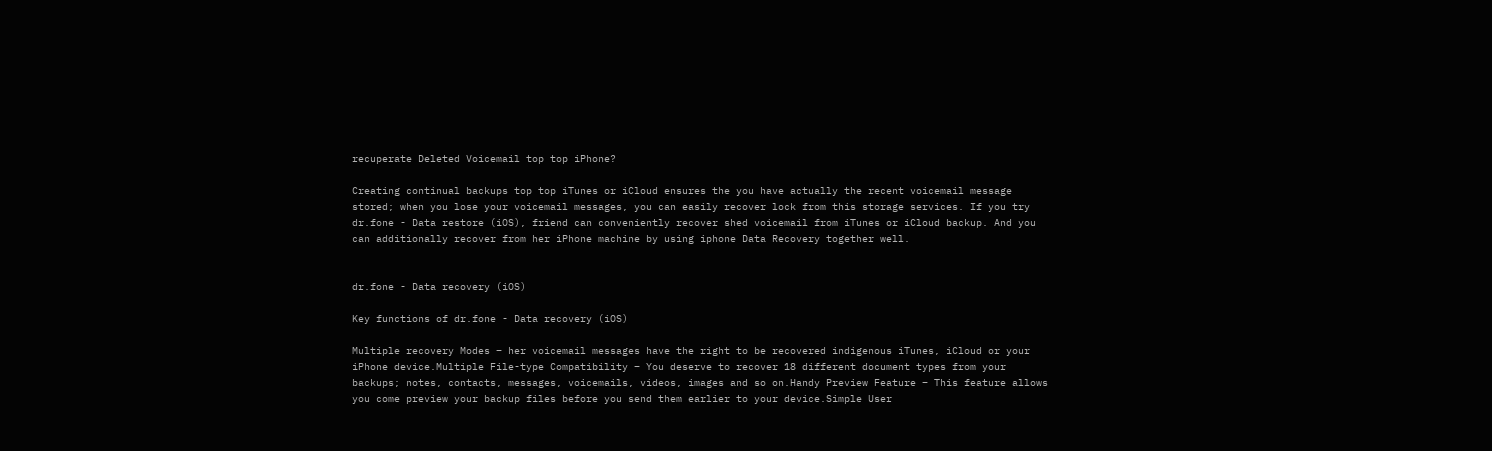recuperate Deleted Voicemail top top iPhone?

Creating continual backups top top iTunes or iCloud ensures the you have actually the recent voicemail message stored; when you lose your voicemail messages, you can easily recover lock from this storage services. If you try dr.fone - Data restore (iOS), friend can conveniently recover shed voicemail from iTunes or iCloud backup. And you can additionally recover from her iPhone machine by using iphone Data Recovery together well.


dr.fone - Data recovery (iOS)

Key functions of dr.fone - Data recovery (iOS)

Multiple recovery Modes – her voicemail messages have the right to be recovered indigenous iTunes, iCloud or your iPhone device.Multiple File-type Compatibility – You deserve to recover 18 different document types from your backups; notes, contacts, messages, voicemails, videos, images and so on.Handy Preview Feature – This feature allows you come preview your backup files before you send them earlier to your device.Simple User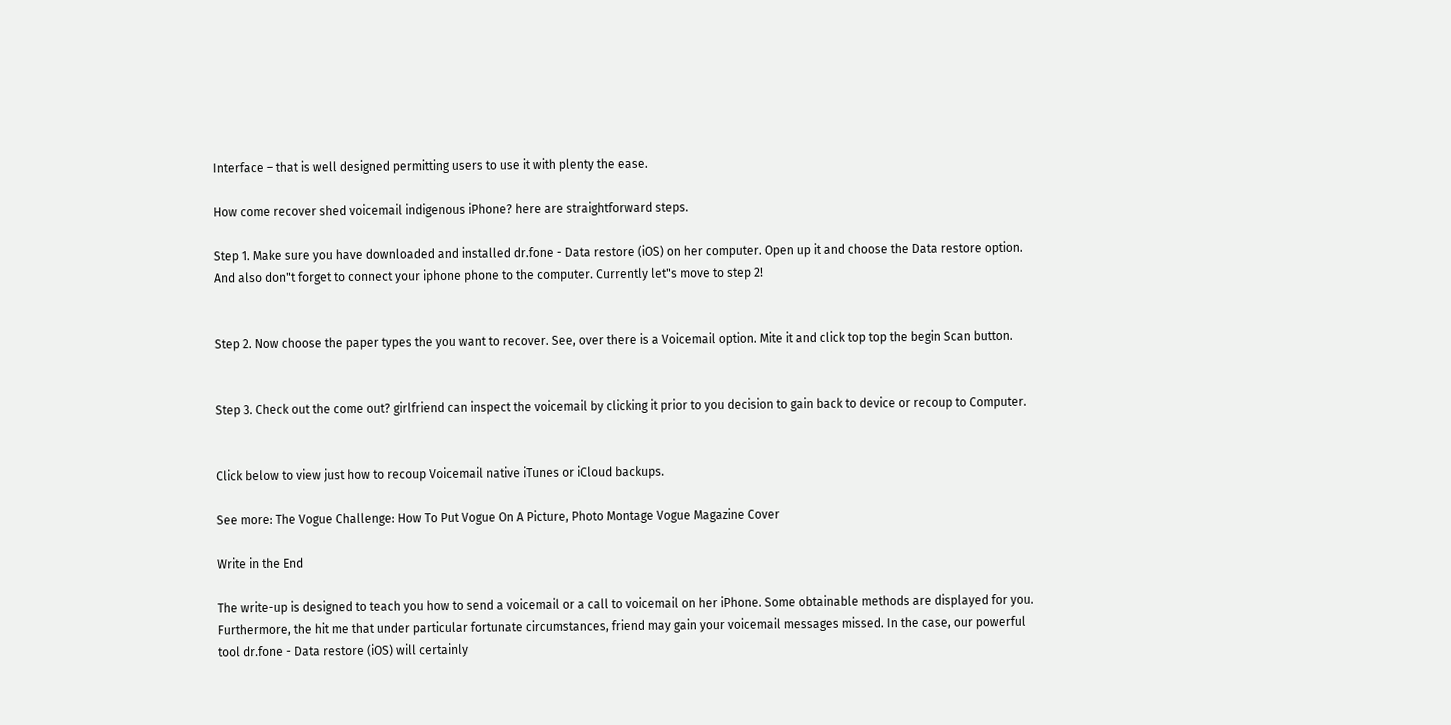Interface – that is well designed permitting users to use it with plenty the ease.

How come recover shed voicemail indigenous iPhone? here are straightforward steps.

Step 1. Make sure you have downloaded and installed dr.fone - Data restore (iOS) on her computer. Open up it and choose the Data restore option. And also don"t forget to connect your iphone phone to the computer. Currently let"s move to step 2!


Step 2. Now choose the paper types the you want to recover. See, over there is a Voicemail option. Mite it and click top top the begin Scan button.


Step 3. Check out the come out? girlfriend can inspect the voicemail by clicking it prior to you decision to gain back to device or recoup to Computer.


Click below to view just how to recoup Voicemail native iTunes or iCloud backups.

See more: The Vogue Challenge: How To Put Vogue On A Picture, Photo Montage Vogue Magazine Cover

Write in the End

The write-up is designed to teach you how to send a voicemail or a call to voicemail on her iPhone. Some obtainable methods are displayed for you. Furthermore, the hit me that under particular fortunate circumstances, friend may gain your voicemail messages missed. In the case, our powerful tool dr.fone - Data restore (iOS) will certainly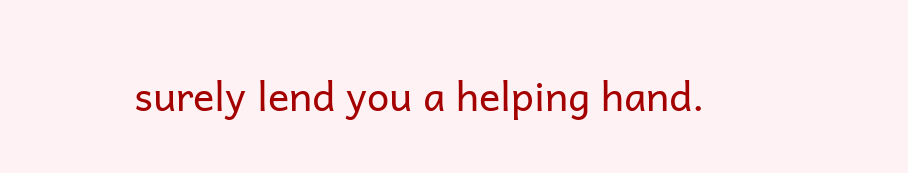surely lend you a helping hand.